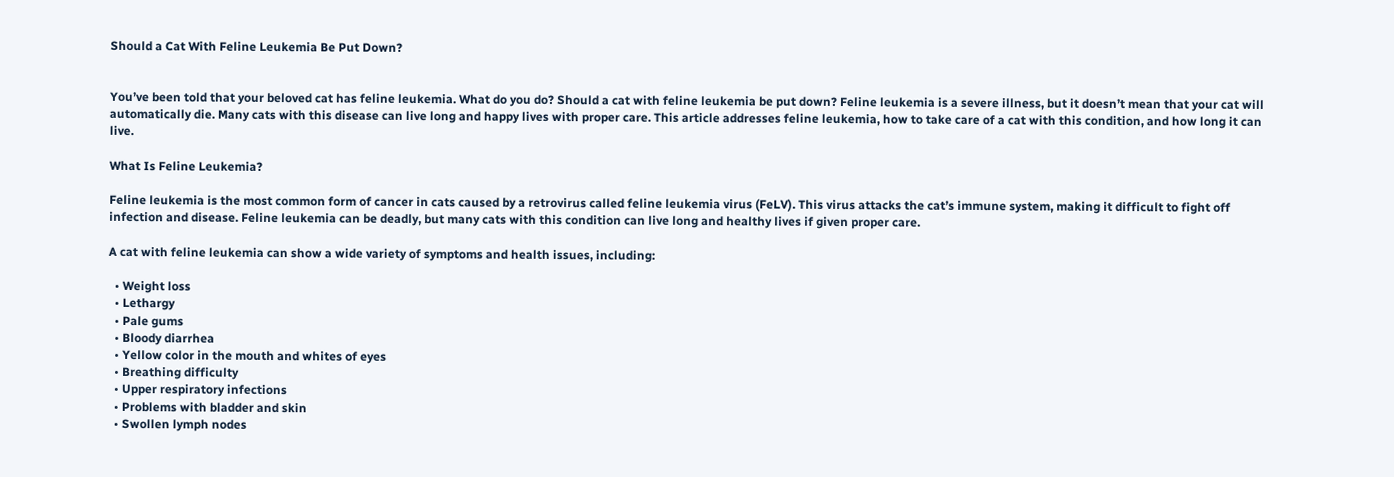Should a Cat With Feline Leukemia Be Put Down?


You’ve been told that your beloved cat has feline leukemia. What do you do? Should a cat with feline leukemia be put down? Feline leukemia is a severe illness, but it doesn’t mean that your cat will automatically die. Many cats with this disease can live long and happy lives with proper care. This article addresses feline leukemia, how to take care of a cat with this condition, and how long it can live.

What Is Feline Leukemia?

Feline leukemia is the most common form of cancer in cats caused by a retrovirus called feline leukemia virus (FeLV). This virus attacks the cat’s immune system, making it difficult to fight off infection and disease. Feline leukemia can be deadly, but many cats with this condition can live long and healthy lives if given proper care.

A cat with feline leukemia can show a wide variety of symptoms and health issues, including:

  • Weight loss
  • Lethargy
  • Pale gums
  • Bloody diarrhea
  • Yellow color in the mouth and whites of eyes
  • Breathing difficulty
  • Upper respiratory infections
  • Problems with bladder and skin
  • Swollen lymph nodes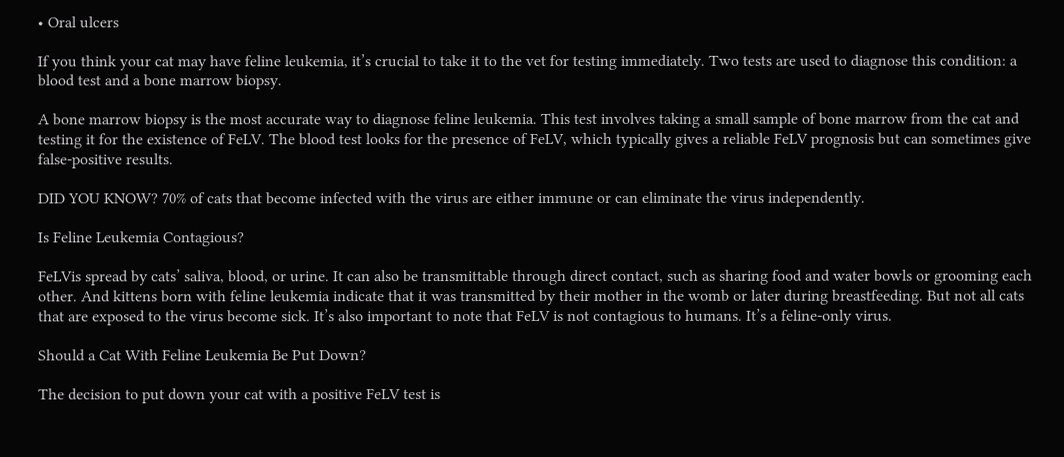• Oral ulcers

If you think your cat may have feline leukemia, it’s crucial to take it to the vet for testing immediately. Two tests are used to diagnose this condition: a blood test and a bone marrow biopsy.

A bone marrow biopsy is the most accurate way to diagnose feline leukemia. This test involves taking a small sample of bone marrow from the cat and testing it for the existence of FeLV. The blood test looks for the presence of FeLV, which typically gives a reliable FeLV prognosis but can sometimes give false-positive results.

DID YOU KNOW? 70% of cats that become infected with the virus are either immune or can eliminate the virus independently.

Is Feline Leukemia Contagious?

FeLVis spread by cats’ saliva, blood, or urine. It can also be transmittable through direct contact, such as sharing food and water bowls or grooming each other. And kittens born with feline leukemia indicate that it was transmitted by their mother in the womb or later during breastfeeding. But not all cats that are exposed to the virus become sick. It’s also important to note that FeLV is not contagious to humans. It’s a feline-only virus.

Should a Cat With Feline Leukemia Be Put Down?

The decision to put down your cat with a positive FeLV test is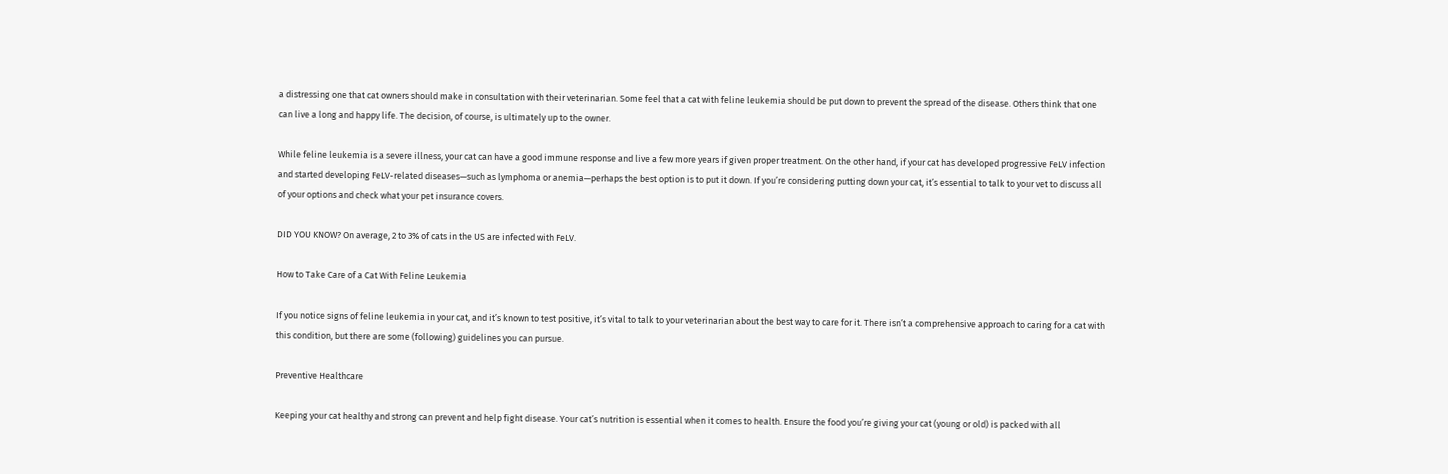a distressing one that cat owners should make in consultation with their veterinarian. Some feel that a cat with feline leukemia should be put down to prevent the spread of the disease. Others think that one can live a long and happy life. The decision, of course, is ultimately up to the owner.

While feline leukemia is a severe illness, your cat can have a good immune response and live a few more years if given proper treatment. On the other hand, if your cat has developed progressive FeLV infection and started developing FeLV-related diseases—such as lymphoma or anemia—perhaps the best option is to put it down. If you’re considering putting down your cat, it’s essential to talk to your vet to discuss all of your options and check what your pet insurance covers.

DID YOU KNOW? On average, 2 to 3% of cats in the US are infected with FeLV.

How to Take Care of a Cat With Feline Leukemia

If you notice signs of feline leukemia in your cat, and it’s known to test positive, it’s vital to talk to your veterinarian about the best way to care for it. There isn’t a comprehensive approach to caring for a cat with this condition, but there are some (following) guidelines you can pursue.

Preventive Healthcare

Keeping your cat healthy and strong can prevent and help fight disease. Your cat’s nutrition is essential when it comes to health. Ensure the food you’re giving your cat (young or old) is packed with all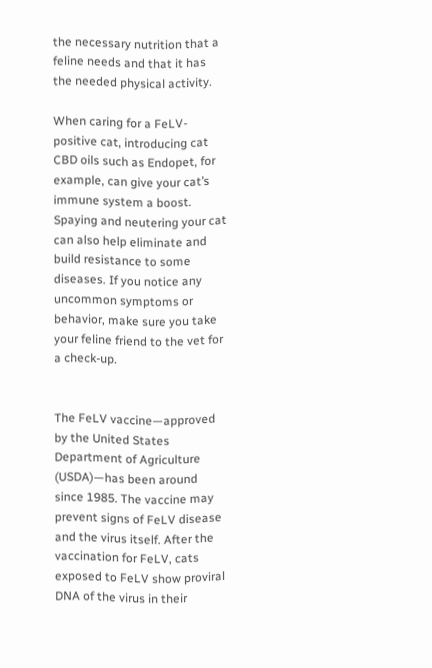the necessary nutrition that a feline needs and that it has the needed physical activity.

When caring for a FeLV-positive cat, introducing cat CBD oils such as Endopet, for example, can give your cat’s immune system a boost. Spaying and neutering your cat can also help eliminate and build resistance to some diseases. If you notice any uncommon symptoms or behavior, make sure you take your feline friend to the vet for a check-up.


The FeLV vaccine—approved by the United States Department of Agriculture (USDA)—has been around since 1985. The vaccine may prevent signs of FeLV disease and the virus itself. After the vaccination for FeLV, cats exposed to FeLV show proviral DNA of the virus in their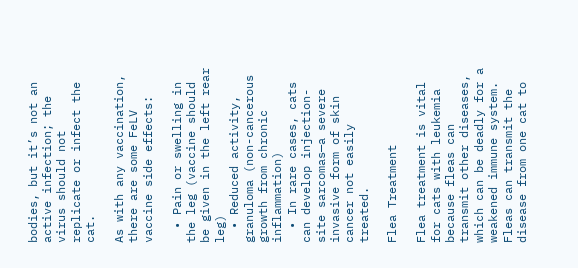bodies, but it’s not an active infection; the virus should not replicate or infect the cat.

As with any vaccination, there are some FeLV vaccine side effects:

  • Pain or swelling in the leg (vaccine should be given in the left rear leg)
  • Reduced activity, granuloma (non-cancerous growth from chronic inflammation)
  • In rare cases, cats can develop injection-site sarcomas—a severe invasive form of skin cancer not easily treated.

Flea Treatment

Flea treatment is vital for cats with leukemia because fleas can transmit other diseases, which can be deadly for a weakened immune system. Fleas can transmit the disease from one cat to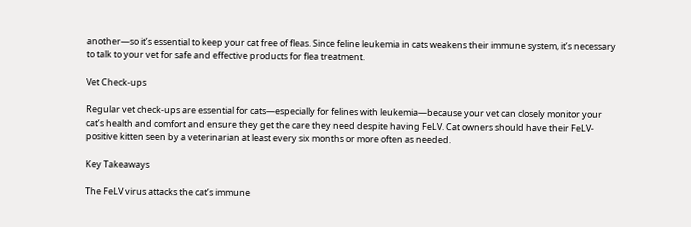another—so it’s essential to keep your cat free of fleas. Since feline leukemia in cats weakens their immune system, it’s necessary to talk to your vet for safe and effective products for flea treatment.

Vet Check-ups

Regular vet check-ups are essential for cats—especially for felines with leukemia—because your vet can closely monitor your cat’s health and comfort and ensure they get the care they need despite having FeLV. Cat owners should have their FeLV-positive kitten seen by a veterinarian at least every six months or more often as needed.

Key Takeaways

The FeLV virus attacks the cat’s immune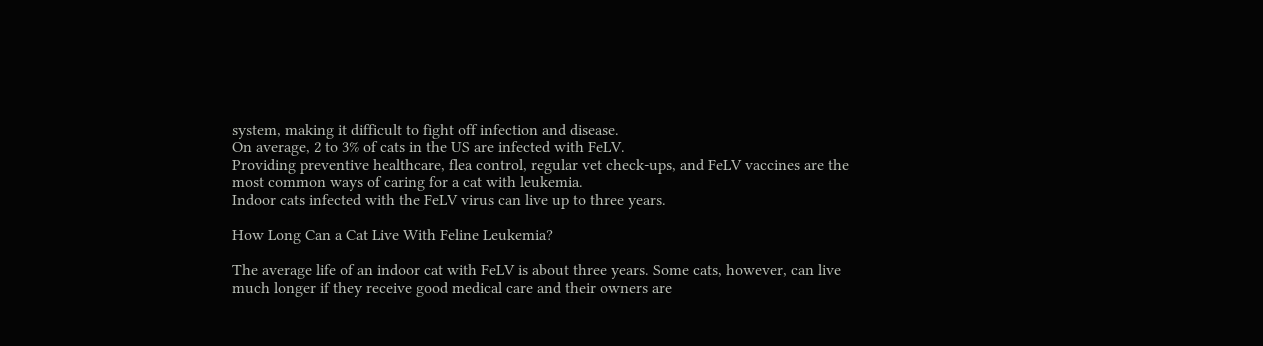system, making it difficult to fight off infection and disease.
On average, 2 to 3% of cats in the US are infected with FeLV.
Providing preventive healthcare, flea control, regular vet check-ups, and FeLV vaccines are the most common ways of caring for a cat with leukemia.
Indoor cats infected with the FeLV virus can live up to three years.

How Long Can a Cat Live With Feline Leukemia?

The average life of an indoor cat with FeLV is about three years. Some cats, however, can live much longer if they receive good medical care and their owners are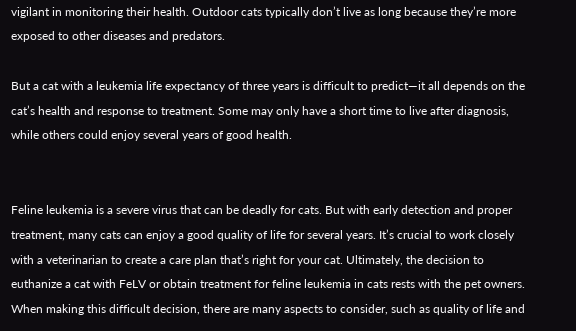vigilant in monitoring their health. Outdoor cats typically don’t live as long because they’re more exposed to other diseases and predators.

But a cat with a leukemia life expectancy of three years is difficult to predict—it all depends on the cat’s health and response to treatment. Some may only have a short time to live after diagnosis, while others could enjoy several years of good health.


Feline leukemia is a severe virus that can be deadly for cats. But with early detection and proper treatment, many cats can enjoy a good quality of life for several years. It’s crucial to work closely with a veterinarian to create a care plan that’s right for your cat. Ultimately, the decision to euthanize a cat with FeLV or obtain treatment for feline leukemia in cats rests with the pet owners. When making this difficult decision, there are many aspects to consider, such as quality of life and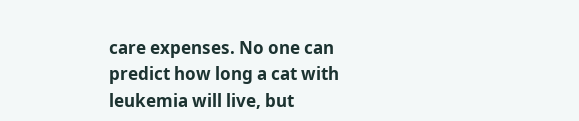care expenses. No one can predict how long a cat with leukemia will live, but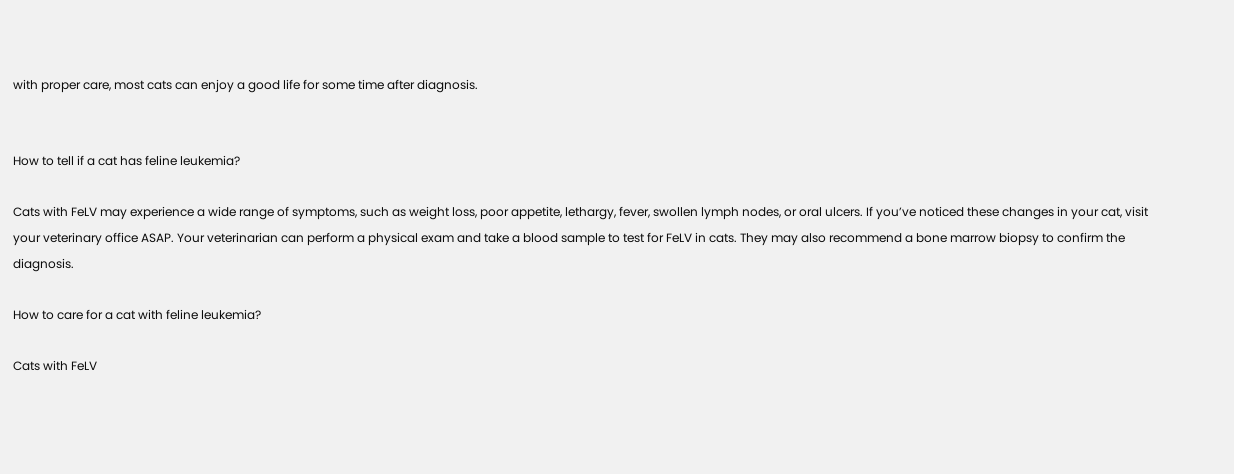with proper care, most cats can enjoy a good life for some time after diagnosis.


How to tell if a cat has feline leukemia?

Cats with FeLV may experience a wide range of symptoms, such as weight loss, poor appetite, lethargy, fever, swollen lymph nodes, or oral ulcers. If you’ve noticed these changes in your cat, visit your veterinary office ASAP. Your veterinarian can perform a physical exam and take a blood sample to test for FeLV in cats. They may also recommend a bone marrow biopsy to confirm the diagnosis.

How to care for a cat with feline leukemia?

Cats with FeLV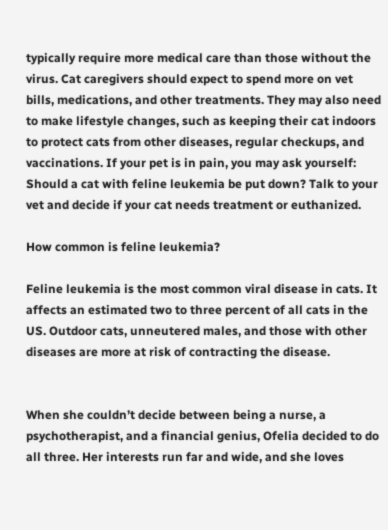typically require more medical care than those without the virus. Cat caregivers should expect to spend more on vet bills, medications, and other treatments. They may also need to make lifestyle changes, such as keeping their cat indoors to protect cats from other diseases, regular checkups, and vaccinations. If your pet is in pain, you may ask yourself: Should a cat with feline leukemia be put down? Talk to your vet and decide if your cat needs treatment or euthanized.

How common is feline leukemia?

Feline leukemia is the most common viral disease in cats. It affects an estimated two to three percent of all cats in the US. Outdoor cats, unneutered males, and those with other diseases are more at risk of contracting the disease.


When she couldn’t decide between being a nurse, a psychotherapist, and a financial genius, Ofelia decided to do all three. Her interests run far and wide, and she loves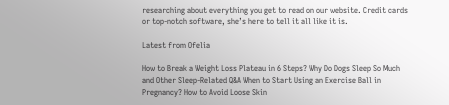researching about everything you get to read on our website. Credit cards or top-notch software, she’s here to tell it all like it is.

Latest from Ofelia

How to Break a Weight Loss Plateau in 6 Steps? Why Do Dogs Sleep So Much and Other Sleep-Related Q&A When to Start Using an Exercise Ball in Pregnancy? How to Avoid Loose Skin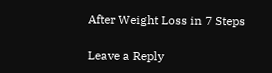After Weight Loss in 7 Steps

Leave a Reply